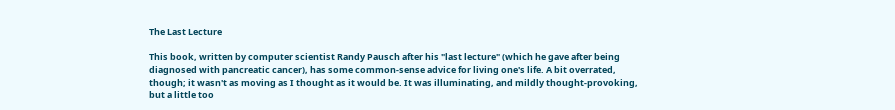The Last Lecture

This book, written by computer scientist Randy Pausch after his "last lecture" (which he gave after being diagnosed with pancreatic cancer), has some common-sense advice for living one's life. A bit overrated, though; it wasn't as moving as I thought as it would be. It was illuminating, and mildly thought-provoking, but a little too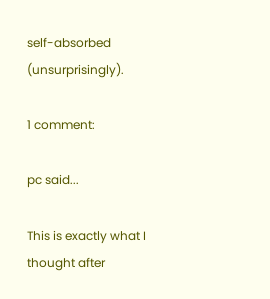self-absorbed (unsurprisingly).

1 comment:

pc said...

This is exactly what I thought after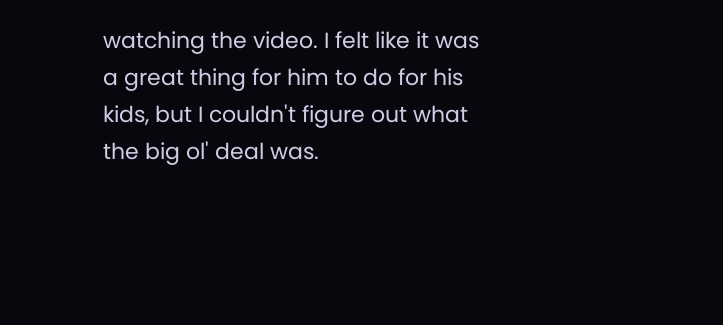watching the video. I felt like it was a great thing for him to do for his kids, but I couldn't figure out what the big ol' deal was.